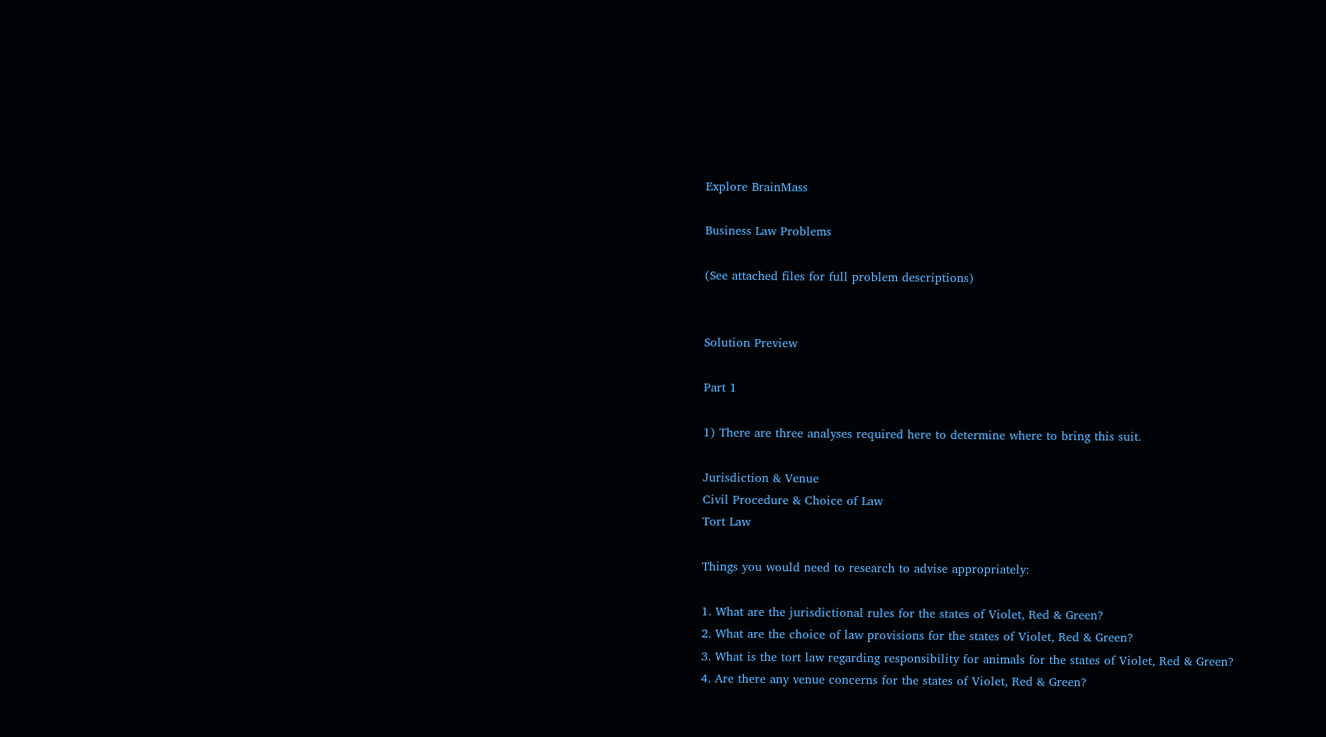Explore BrainMass

Business Law Problems

(See attached files for full problem descriptions)


Solution Preview

Part 1

1) There are three analyses required here to determine where to bring this suit.

Jurisdiction & Venue
Civil Procedure & Choice of Law
Tort Law

Things you would need to research to advise appropriately:

1. What are the jurisdictional rules for the states of Violet, Red & Green?
2. What are the choice of law provisions for the states of Violet, Red & Green?
3. What is the tort law regarding responsibility for animals for the states of Violet, Red & Green?
4. Are there any venue concerns for the states of Violet, Red & Green?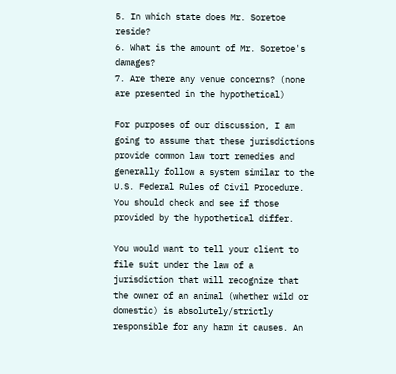5. In which state does Mr. Soretoe reside?
6. What is the amount of Mr. Soretoe's damages?
7. Are there any venue concerns? (none are presented in the hypothetical)

For purposes of our discussion, I am going to assume that these jurisdictions provide common law tort remedies and generally follow a system similar to the U.S. Federal Rules of Civil Procedure. You should check and see if those provided by the hypothetical differ.

You would want to tell your client to file suit under the law of a jurisdiction that will recognize that the owner of an animal (whether wild or domestic) is absolutely/strictly responsible for any harm it causes. An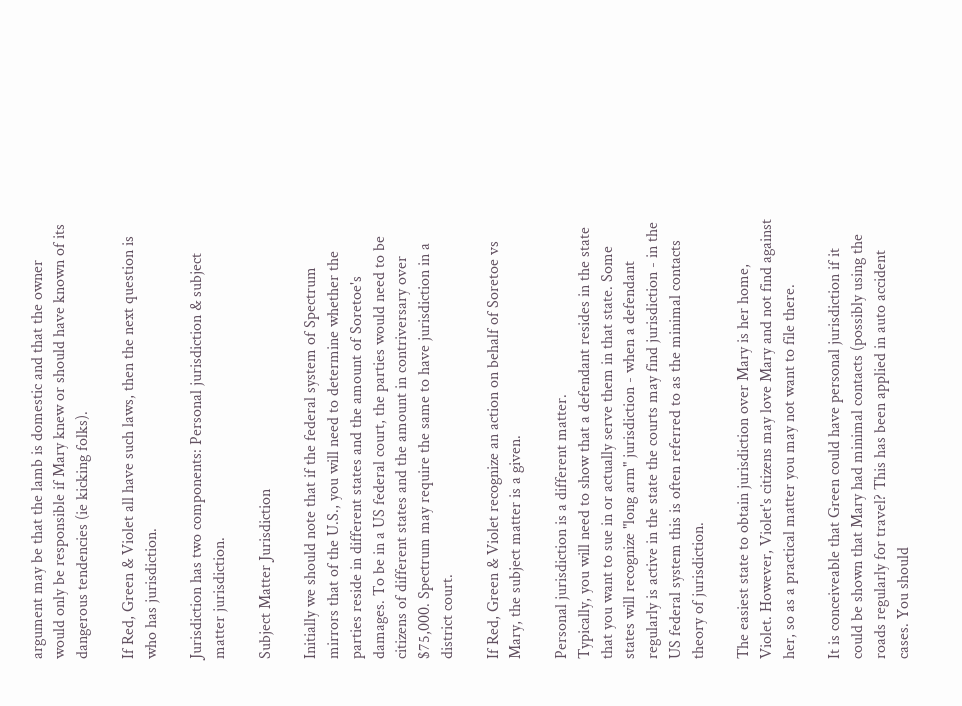argument may be that the lamb is domestic and that the owner would only be responsible if Mary knew or should have known of its dangerous tendencies (ie kicking folks).

If Red, Green & Violet all have such laws, then the next question is who has jurisdiction.

Jurisdiction has two components: Personal jurisdiction & subject matter jurisdiction.

Subject Matter Jurisdiction

Initially we should note that if the federal system of Spectrum mirrors that of the U.S., you will need to determine whether the parties reside in different states and the amount of Soretoe's damages. To be in a US federal court, the parties would need to be citizens of different states and the amount in contriversary over $75,000. Spectrum may require the same to have jurisdiction in a district court.

If Red, Green & Violet recognize an action on behalf of Soretoe vs Mary, the subject matter is a given.

Personal jurisdiction is a different matter.
Typically, you will need to show that a defendant resides in the state that you want to sue in or actually serve them in that state. Some states will recognize "long arm" jurisdiction - when a defendant regularly is active in the state the courts may find jurisdiction - in the US federal system this is often referred to as the minimal contacts theory of jurisdiction.

The easiest state to obtain jurisdiction over Mary is her home, Violet. However, Violet's citizens may love Mary and not find against her, so as a practical matter you may not want to file there.

It is conceiveable that Green could have personal jurisdiction if it could be shown that Mary had minimal contacts (possibly using the roads regularly for travel? This has been applied in auto accident cases. You should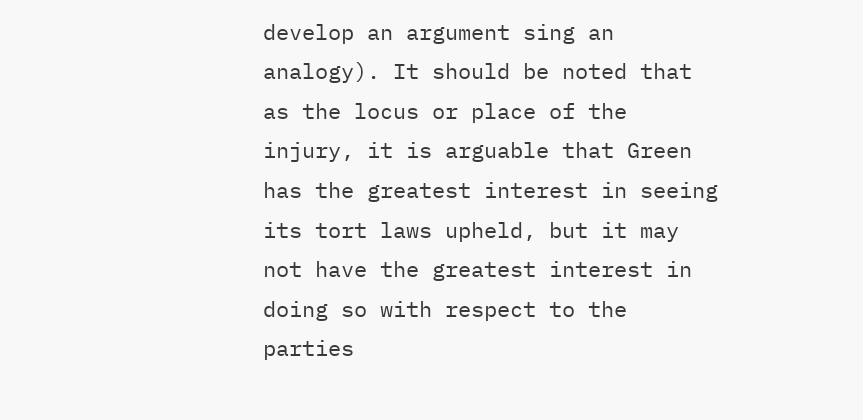develop an argument sing an analogy). It should be noted that as the locus or place of the injury, it is arguable that Green has the greatest interest in seeing its tort laws upheld, but it may not have the greatest interest in doing so with respect to the parties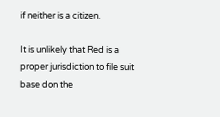if neither is a citizen.

It is unlikely that Red is a proper jurisdiction to file suit base don the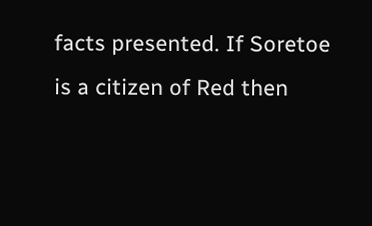facts presented. If Soretoe is a citizen of Red then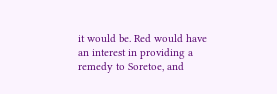it would be. Red would have an interest in providing a remedy to Soretoe, and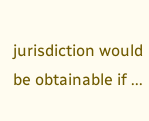jurisdiction would be obtainable if ...